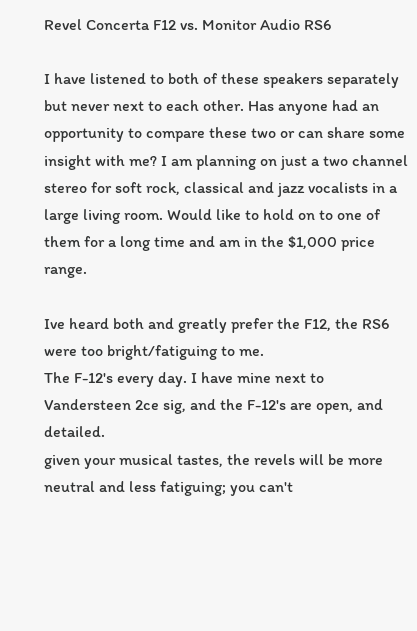Revel Concerta F12 vs. Monitor Audio RS6

I have listened to both of these speakers separately but never next to each other. Has anyone had an opportunity to compare these two or can share some insight with me? I am planning on just a two channel stereo for soft rock, classical and jazz vocalists in a large living room. Would like to hold on to one of them for a long time and am in the $1,000 price range.

Ive heard both and greatly prefer the F12, the RS6 were too bright/fatiguing to me.
The F-12's every day. I have mine next to Vandersteen 2ce sig, and the F-12's are open, and detailed.
given your musical tastes, the revels will be more neutral and less fatiguing; you can't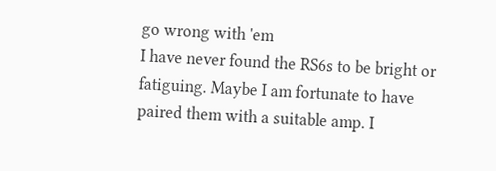go wrong with 'em
I have never found the RS6s to be bright or fatiguing. Maybe I am fortunate to have paired them with a suitable amp. I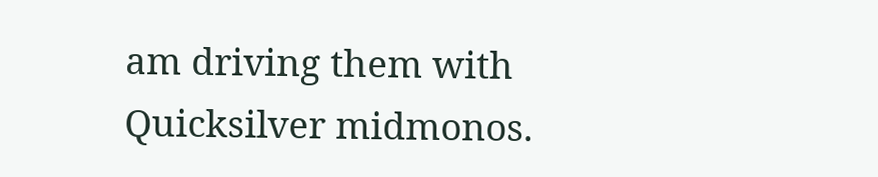am driving them with Quicksilver midmonos.